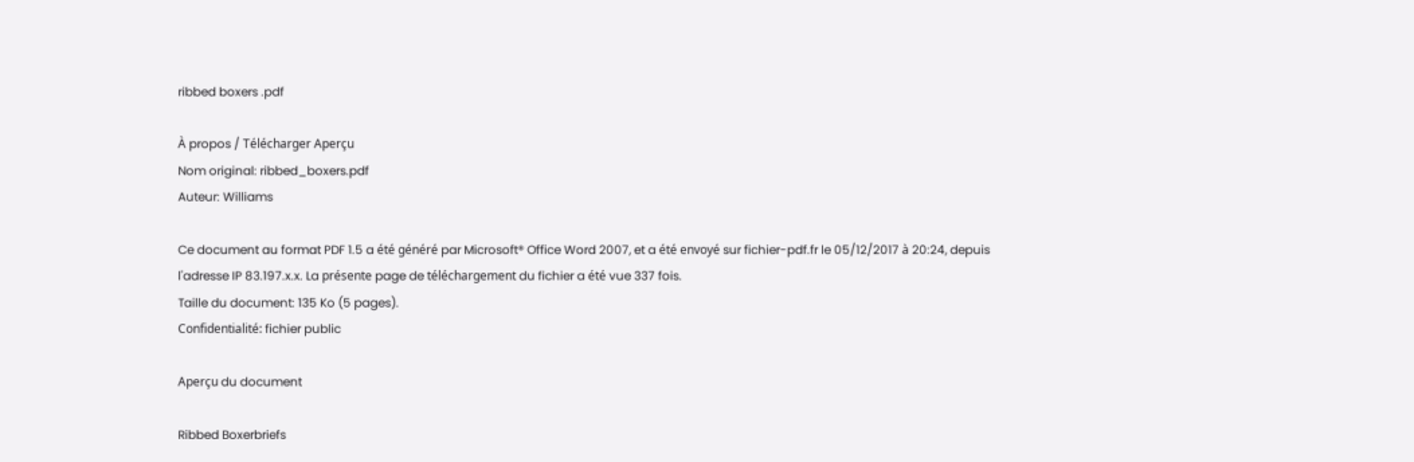ribbed boxers .pdf

À propos / Télécharger Aperçu
Nom original: ribbed_boxers.pdf
Auteur: Williams

Ce document au format PDF 1.5 a été généré par Microsoft® Office Word 2007, et a été envoyé sur fichier-pdf.fr le 05/12/2017 à 20:24, depuis l'adresse IP 83.197.x.x. La présente page de téléchargement du fichier a été vue 337 fois.
Taille du document: 135 Ko (5 pages).
Confidentialité: fichier public

Aperçu du document

Ribbed Boxerbriefs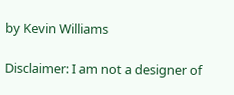by Kevin Williams

Disclaimer: I am not a designer of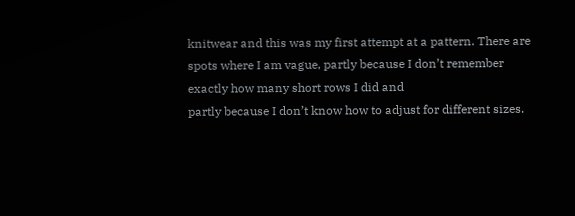knitwear and this was my first attempt at a pattern. There are
spots where I am vague, partly because I don’t remember exactly how many short rows I did and
partly because I don’t know how to adjust for different sizes.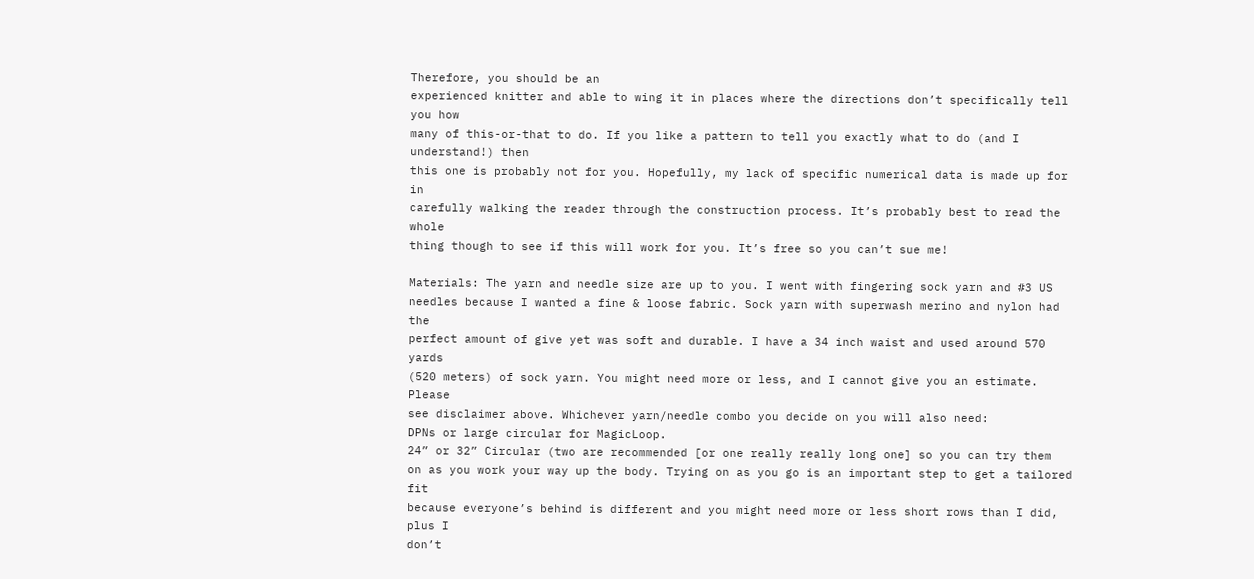Therefore, you should be an
experienced knitter and able to wing it in places where the directions don’t specifically tell you how
many of this-or-that to do. If you like a pattern to tell you exactly what to do (and I understand!) then
this one is probably not for you. Hopefully, my lack of specific numerical data is made up for in
carefully walking the reader through the construction process. It’s probably best to read the whole
thing though to see if this will work for you. It’s free so you can’t sue me!

Materials: The yarn and needle size are up to you. I went with fingering sock yarn and #3 US
needles because I wanted a fine & loose fabric. Sock yarn with superwash merino and nylon had the
perfect amount of give yet was soft and durable. I have a 34 inch waist and used around 570 yards
(520 meters) of sock yarn. You might need more or less, and I cannot give you an estimate. Please
see disclaimer above. Whichever yarn/needle combo you decide on you will also need:
DPNs or large circular for MagicLoop.
24” or 32” Circular (two are recommended [or one really really long one] so you can try them
on as you work your way up the body. Trying on as you go is an important step to get a tailored fit
because everyone’s behind is different and you might need more or less short rows than I did, plus I
don’t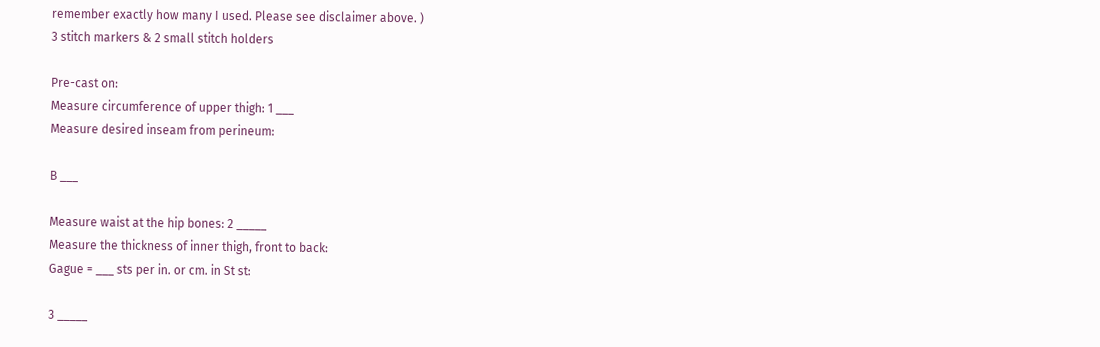remember exactly how many I used. Please see disclaimer above. )
3 stitch markers & 2 small stitch holders

Pre-cast on:
Measure circumference of upper thigh: 1 ___
Measure desired inseam from perineum:

B ___

Measure waist at the hip bones: 2 _____
Measure the thickness of inner thigh, front to back:
Gague = ___ sts per in. or cm. in St st:

3 _____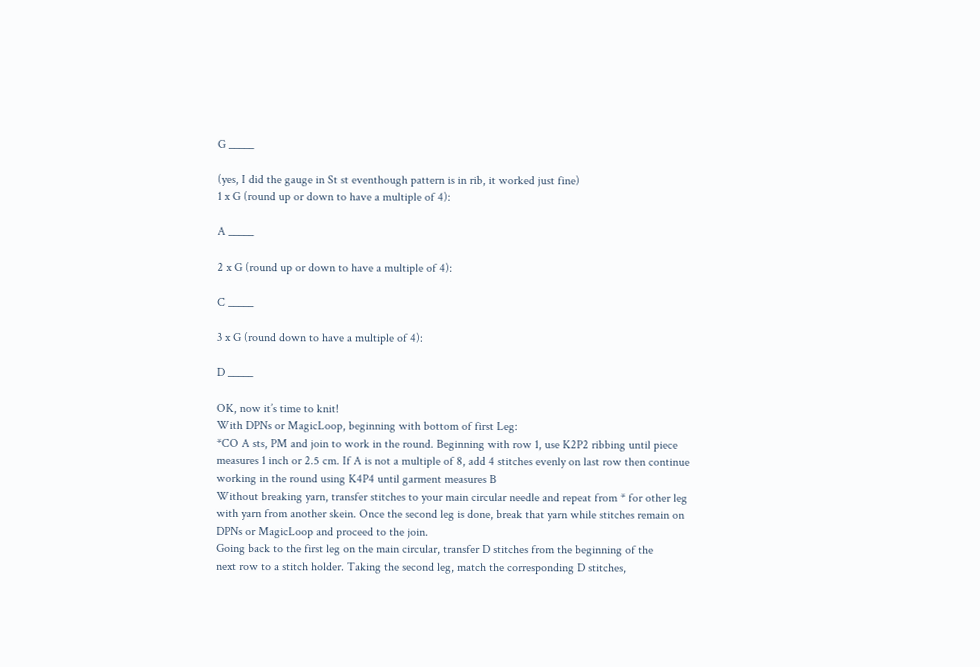G _____

(yes, I did the gauge in St st eventhough pattern is in rib, it worked just fine)
1 x G (round up or down to have a multiple of 4):

A _____

2 x G (round up or down to have a multiple of 4):

C _____

3 x G (round down to have a multiple of 4):

D _____

OK, now it’s time to knit!
With DPNs or MagicLoop, beginning with bottom of first Leg:
*CO A sts, PM and join to work in the round. Beginning with row 1, use K2P2 ribbing until piece
measures 1 inch or 2.5 cm. If A is not a multiple of 8, add 4 stitches evenly on last row then continue
working in the round using K4P4 until garment measures B
Without breaking yarn, transfer stitches to your main circular needle and repeat from * for other leg
with yarn from another skein. Once the second leg is done, break that yarn while stitches remain on
DPNs or MagicLoop and proceed to the join.
Going back to the first leg on the main circular, transfer D stitches from the beginning of the
next row to a stitch holder. Taking the second leg, match the corresponding D stitches,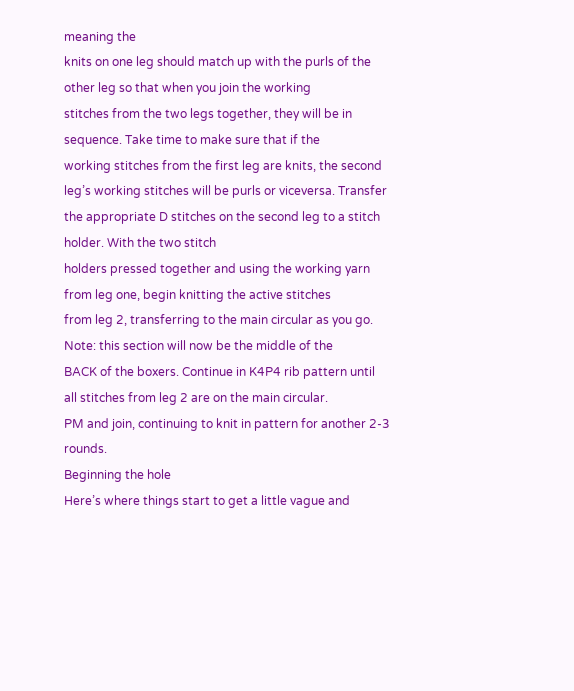meaning the
knits on one leg should match up with the purls of the other leg so that when you join the working
stitches from the two legs together, they will be in sequence. Take time to make sure that if the
working stitches from the first leg are knits, the second leg’s working stitches will be purls or viceversa. Transfer the appropriate D stitches on the second leg to a stitch holder. With the two stitch
holders pressed together and using the working yarn from leg one, begin knitting the active stitches
from leg 2, transferring to the main circular as you go. Note: this section will now be the middle of the
BACK of the boxers. Continue in K4P4 rib pattern until all stitches from leg 2 are on the main circular.
PM and join, continuing to knit in pattern for another 2-3 rounds.
Beginning the hole
Here’s where things start to get a little vague and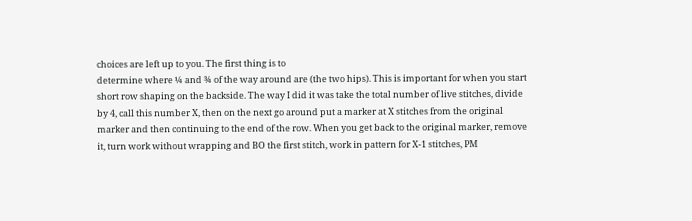choices are left up to you. The first thing is to
determine where ¼ and ¾ of the way around are (the two hips). This is important for when you start
short row shaping on the backside. The way I did it was take the total number of live stitches, divide
by 4, call this number X, then on the next go around put a marker at X stitches from the original
marker and then continuing to the end of the row. When you get back to the original marker, remove
it, turn work without wrapping and BO the first stitch, work in pattern for X-1 stitches, PM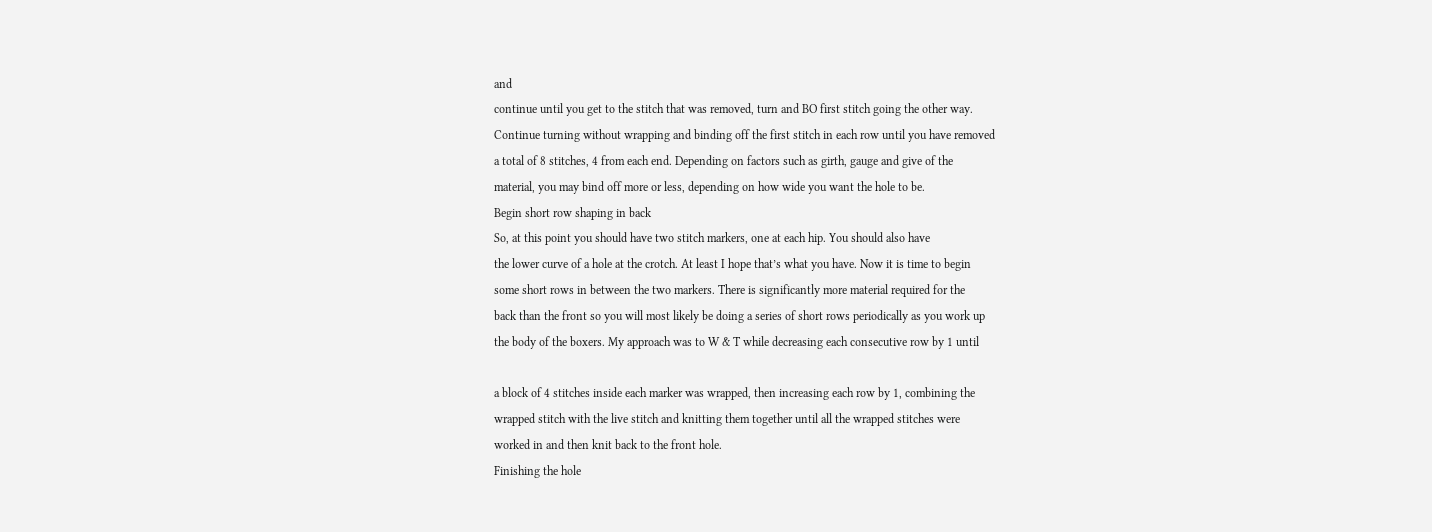and
continue until you get to the stitch that was removed, turn and BO first stitch going the other way.
Continue turning without wrapping and binding off the first stitch in each row until you have removed
a total of 8 stitches, 4 from each end. Depending on factors such as girth, gauge and give of the
material, you may bind off more or less, depending on how wide you want the hole to be.
Begin short row shaping in back
So, at this point you should have two stitch markers, one at each hip. You should also have
the lower curve of a hole at the crotch. At least I hope that’s what you have. Now it is time to begin
some short rows in between the two markers. There is significantly more material required for the
back than the front so you will most likely be doing a series of short rows periodically as you work up
the body of the boxers. My approach was to W & T while decreasing each consecutive row by 1 until

a block of 4 stitches inside each marker was wrapped, then increasing each row by 1, combining the
wrapped stitch with the live stitch and knitting them together until all the wrapped stitches were
worked in and then knit back to the front hole.
Finishing the hole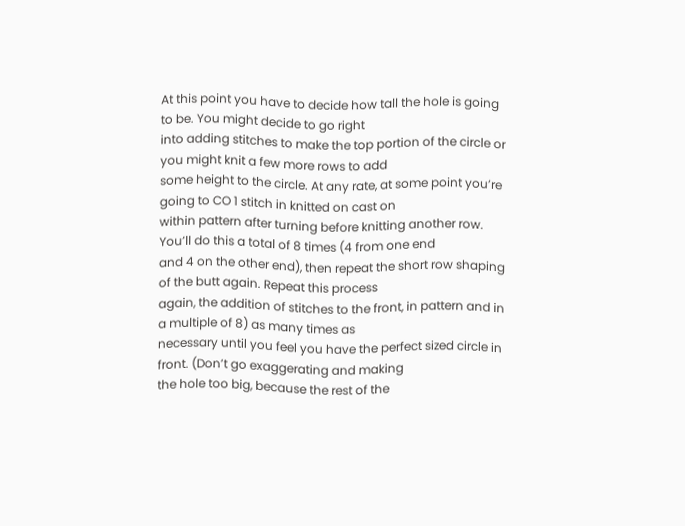At this point you have to decide how tall the hole is going to be. You might decide to go right
into adding stitches to make the top portion of the circle or you might knit a few more rows to add
some height to the circle. At any rate, at some point you’re going to CO 1 stitch in knitted on cast on
within pattern after turning before knitting another row. You’ll do this a total of 8 times (4 from one end
and 4 on the other end), then repeat the short row shaping of the butt again. Repeat this process
again, the addition of stitches to the front, in pattern and in a multiple of 8) as many times as
necessary until you feel you have the perfect sized circle in front. (Don’t go exaggerating and making
the hole too big, because the rest of the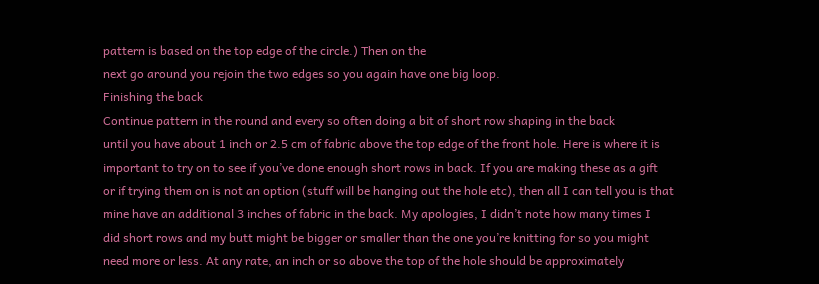pattern is based on the top edge of the circle.) Then on the
next go around you rejoin the two edges so you again have one big loop.
Finishing the back
Continue pattern in the round and every so often doing a bit of short row shaping in the back
until you have about 1 inch or 2.5 cm of fabric above the top edge of the front hole. Here is where it is
important to try on to see if you’ve done enough short rows in back. If you are making these as a gift
or if trying them on is not an option (stuff will be hanging out the hole etc), then all I can tell you is that
mine have an additional 3 inches of fabric in the back. My apologies, I didn’t note how many times I
did short rows and my butt might be bigger or smaller than the one you’re knitting for so you might
need more or less. At any rate, an inch or so above the top of the hole should be approximately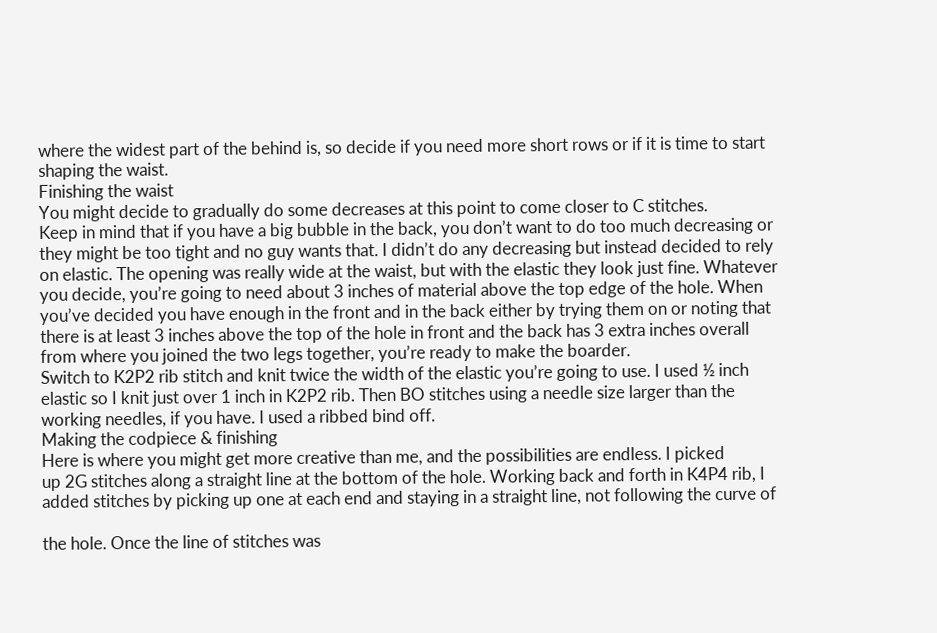where the widest part of the behind is, so decide if you need more short rows or if it is time to start
shaping the waist.
Finishing the waist
You might decide to gradually do some decreases at this point to come closer to C stitches.
Keep in mind that if you have a big bubble in the back, you don’t want to do too much decreasing or
they might be too tight and no guy wants that. I didn’t do any decreasing but instead decided to rely
on elastic. The opening was really wide at the waist, but with the elastic they look just fine. Whatever
you decide, you’re going to need about 3 inches of material above the top edge of the hole. When
you’ve decided you have enough in the front and in the back either by trying them on or noting that
there is at least 3 inches above the top of the hole in front and the back has 3 extra inches overall
from where you joined the two legs together, you’re ready to make the boarder.
Switch to K2P2 rib stitch and knit twice the width of the elastic you’re going to use. I used ½ inch
elastic so I knit just over 1 inch in K2P2 rib. Then BO stitches using a needle size larger than the
working needles, if you have. I used a ribbed bind off.
Making the codpiece & finishing
Here is where you might get more creative than me, and the possibilities are endless. I picked
up 2G stitches along a straight line at the bottom of the hole. Working back and forth in K4P4 rib, I
added stitches by picking up one at each end and staying in a straight line, not following the curve of

the hole. Once the line of stitches was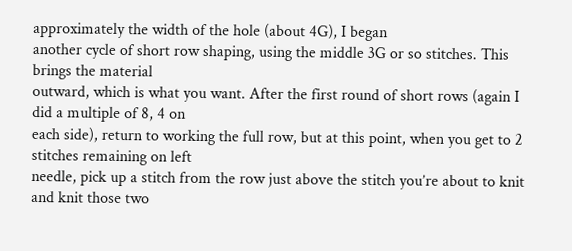approximately the width of the hole (about 4G), I began
another cycle of short row shaping, using the middle 3G or so stitches. This brings the material
outward, which is what you want. After the first round of short rows (again I did a multiple of 8, 4 on
each side), return to working the full row, but at this point, when you get to 2 stitches remaining on left
needle, pick up a stitch from the row just above the stitch you’re about to knit and knit those two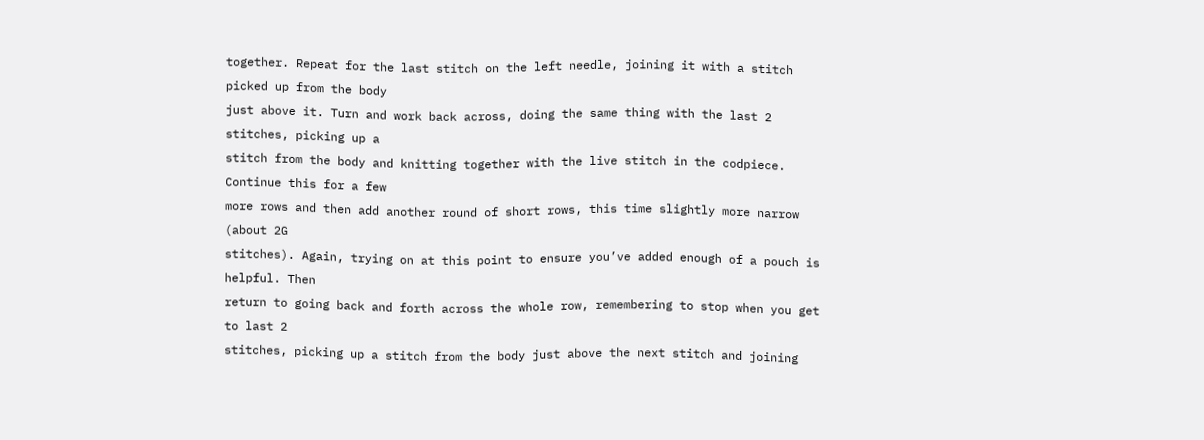together. Repeat for the last stitch on the left needle, joining it with a stitch picked up from the body
just above it. Turn and work back across, doing the same thing with the last 2 stitches, picking up a
stitch from the body and knitting together with the live stitch in the codpiece. Continue this for a few
more rows and then add another round of short rows, this time slightly more narrow (about 2G
stitches). Again, trying on at this point to ensure you’ve added enough of a pouch is helpful. Then
return to going back and forth across the whole row, remembering to stop when you get to last 2
stitches, picking up a stitch from the body just above the next stitch and joining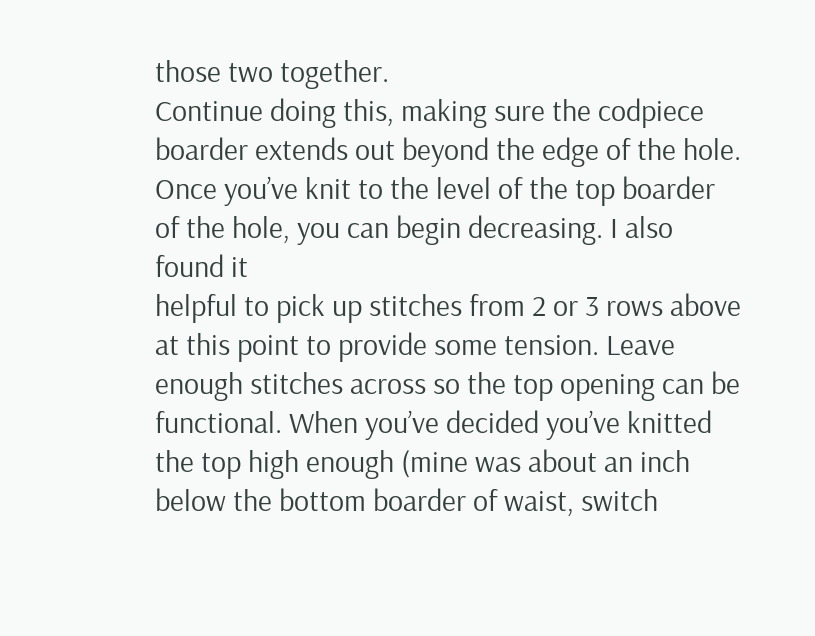those two together.
Continue doing this, making sure the codpiece boarder extends out beyond the edge of the hole.
Once you’ve knit to the level of the top boarder of the hole, you can begin decreasing. I also found it
helpful to pick up stitches from 2 or 3 rows above at this point to provide some tension. Leave
enough stitches across so the top opening can be functional. When you’ve decided you’ve knitted
the top high enough (mine was about an inch below the bottom boarder of waist, switch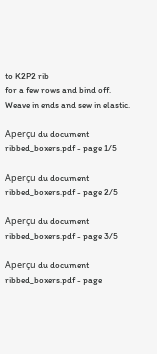to K2P2 rib
for a few rows and bind off. Weave in ends and sew in elastic.

Aperçu du document ribbed_boxers.pdf - page 1/5

Aperçu du document ribbed_boxers.pdf - page 2/5

Aperçu du document ribbed_boxers.pdf - page 3/5

Aperçu du document ribbed_boxers.pdf - page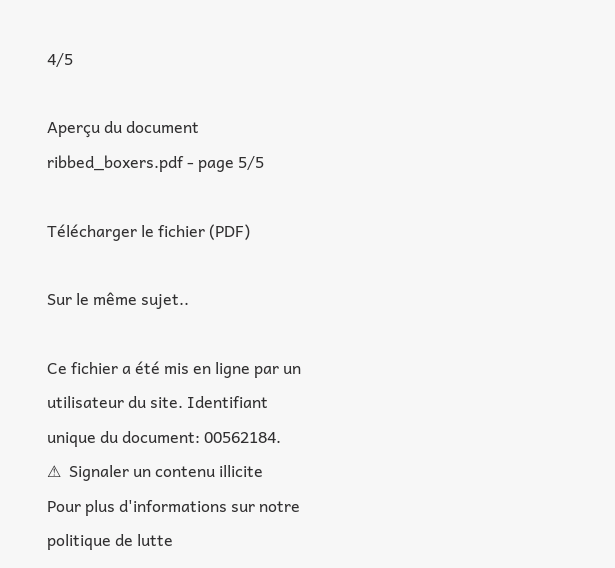4/5

Aperçu du document ribbed_boxers.pdf - page 5/5

Télécharger le fichier (PDF)

Sur le même sujet..

Ce fichier a été mis en ligne par un utilisateur du site. Identifiant unique du document: 00562184.
⚠  Signaler un contenu illicite
Pour plus d'informations sur notre politique de lutte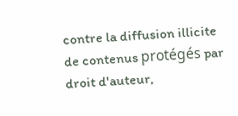contre la diffusion illicite de contenus protégés par droit d'auteur,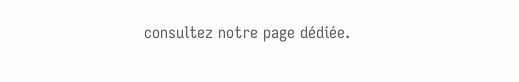consultez notre page dédiée.